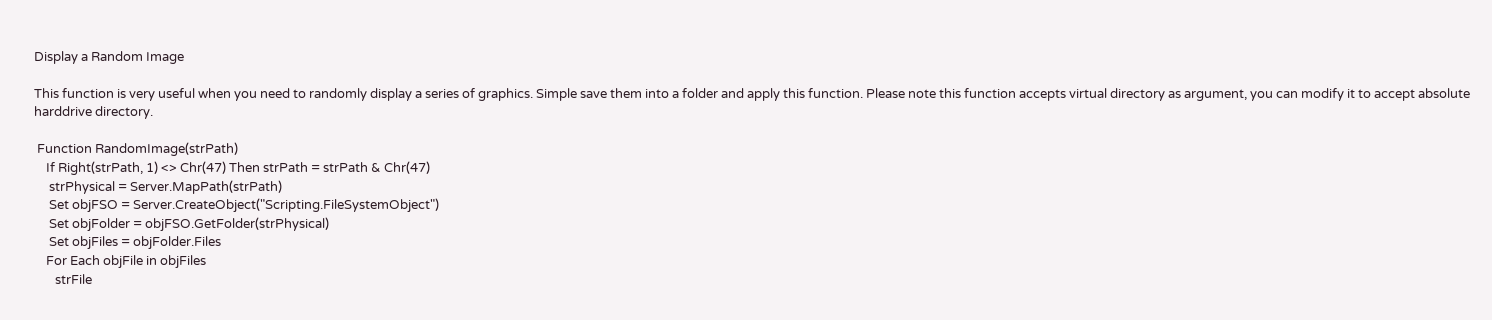Display a Random Image

This function is very useful when you need to randomly display a series of graphics. Simple save them into a folder and apply this function. Please note this function accepts virtual directory as argument, you can modify it to accept absolute harddrive directory.

 Function RandomImage(strPath)
    If Right(strPath, 1) <> Chr(47) Then strPath = strPath & Chr(47)
     strPhysical = Server.MapPath(strPath)
     Set objFSO = Server.CreateObject("Scripting.FileSystemObject")
     Set objFolder = objFSO.GetFolder(strPhysical)
     Set objFiles = objFolder.Files
    For Each objFile in objFiles
       strFile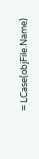= LCase(objFile.Name)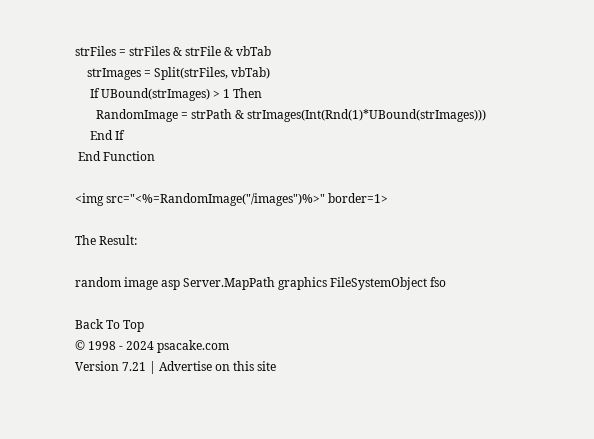strFiles = strFiles & strFile & vbTab
    strImages = Split(strFiles, vbTab)
     If UBound(strImages) > 1 Then
       RandomImage = strPath & strImages(Int(Rnd(1)*UBound(strImages)))
     End If
 End Function

<img src="<%=RandomImage("/images")%>" border=1>

The Result:

random image asp Server.MapPath graphics FileSystemObject fso

Back To Top
© 1998 - 2024 psacake.com
Version 7.21 | Advertise on this site